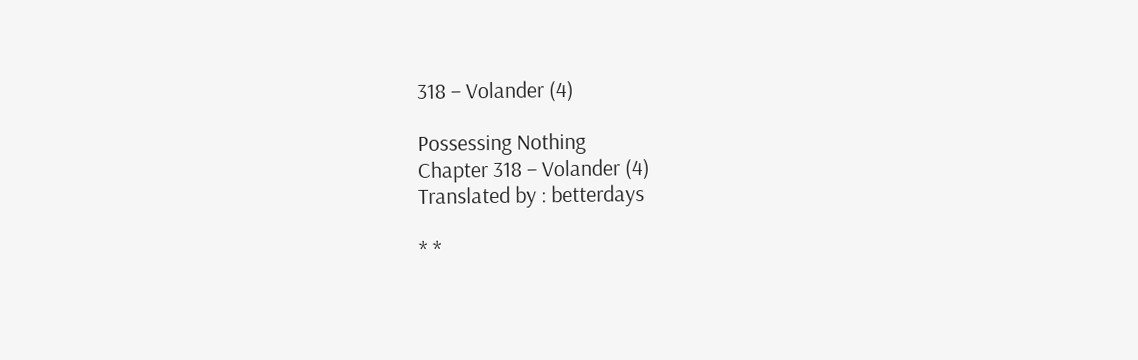318 – Volander (4)

Possessing Nothing
Chapter 318 – Volander (4)
Translated by : betterdays

* *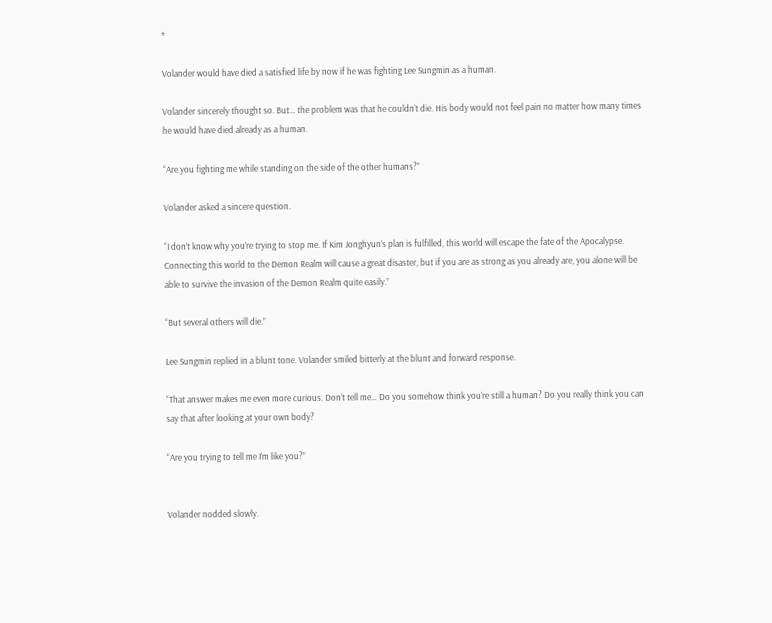*

Volander would have died a satisfied life by now if he was fighting Lee Sungmin as a human.

Volander sincerely thought so. But… the problem was that he couldn’t die. His body would not feel pain no matter how many times he would have died already as a human.

“Are you fighting me while standing on the side of the other humans?”

Volander asked a sincere question.

“I don’t know why you’re trying to stop me. If Kim Jonghyun’s plan is fulfilled, this world will escape the fate of the Apocalypse. Connecting this world to the Demon Realm will cause a great disaster, but if you are as strong as you already are, you alone will be able to survive the invasion of the Demon Realm quite easily.”

“But several others will die.”

Lee Sungmin replied in a blunt tone. Volander smiled bitterly at the blunt and forward response.

“That answer makes me even more curious. Don’t tell me… Do you somehow think you’re still a human? Do you really think you can say that after looking at your own body?

“Are you trying to tell me I’m like you?”


Volander nodded slowly.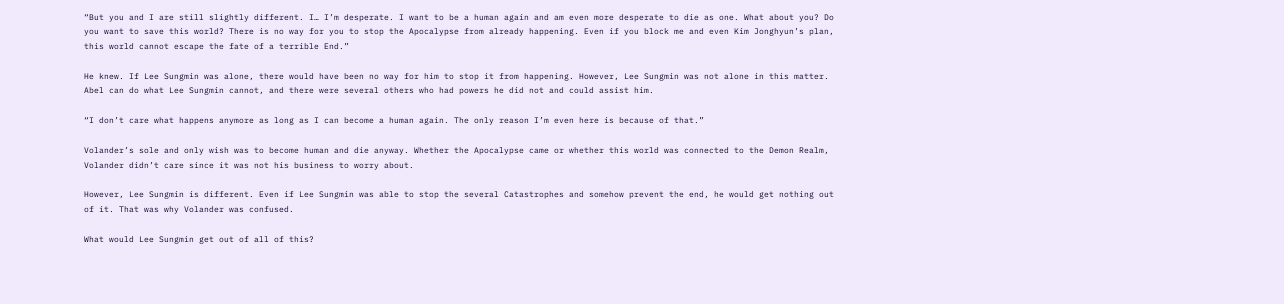“But you and I are still slightly different. I… I’m desperate. I want to be a human again and am even more desperate to die as one. What about you? Do you want to save this world? There is no way for you to stop the Apocalypse from already happening. Even if you block me and even Kim Jonghyun’s plan, this world cannot escape the fate of a terrible End.”

He knew. If Lee Sungmin was alone, there would have been no way for him to stop it from happening. However, Lee Sungmin was not alone in this matter. Abel can do what Lee Sungmin cannot, and there were several others who had powers he did not and could assist him.

“I don’t care what happens anymore as long as I can become a human again. The only reason I’m even here is because of that.”

Volander’s sole and only wish was to become human and die anyway. Whether the Apocalypse came or whether this world was connected to the Demon Realm, Volander didn’t care since it was not his business to worry about.

However, Lee Sungmin is different. Even if Lee Sungmin was able to stop the several Catastrophes and somehow prevent the end, he would get nothing out of it. That was why Volander was confused.

What would Lee Sungmin get out of all of this?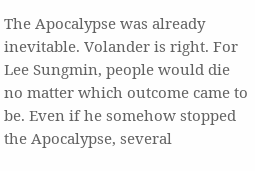The Apocalypse was already inevitable. Volander is right. For Lee Sungmin, people would die no matter which outcome came to be. Even if he somehow stopped the Apocalypse, several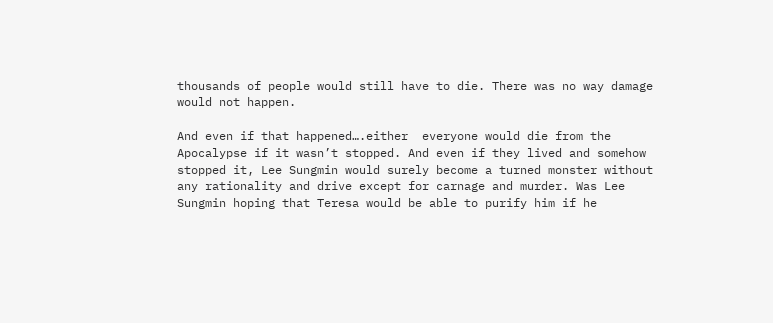thousands of people would still have to die. There was no way damage would not happen.

And even if that happened….either  everyone would die from the Apocalypse if it wasn’t stopped. And even if they lived and somehow stopped it, Lee Sungmin would surely become a turned monster without any rationality and drive except for carnage and murder. Was Lee Sungmin hoping that Teresa would be able to purify him if he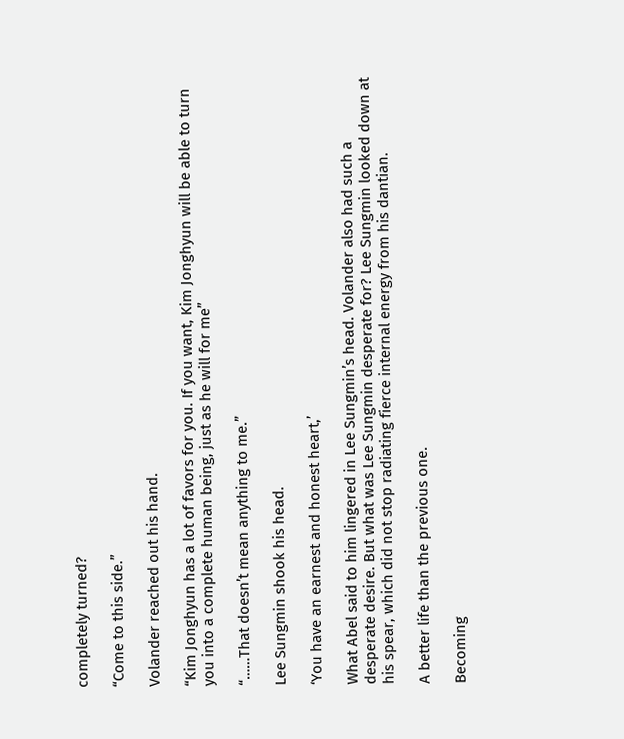completely turned?

“Come to this side.”

Volander reached out his hand.

“Kim Jonghyun has a lot of favors for you. If you want, Kim Jonghyun will be able to turn you into a complete human being, just as he will for me”

“……That doesn’t mean anything to me.”

Lee Sungmin shook his head.

‘You have an earnest and honest heart,’

What Abel said to him lingered in Lee Sungmin’s head. Volander also had such a desperate desire. But what was Lee Sungmin desperate for? Lee Sungmin looked down at his spear, which did not stop radiating fierce internal energy from his dantian.

A better life than the previous one.

Becoming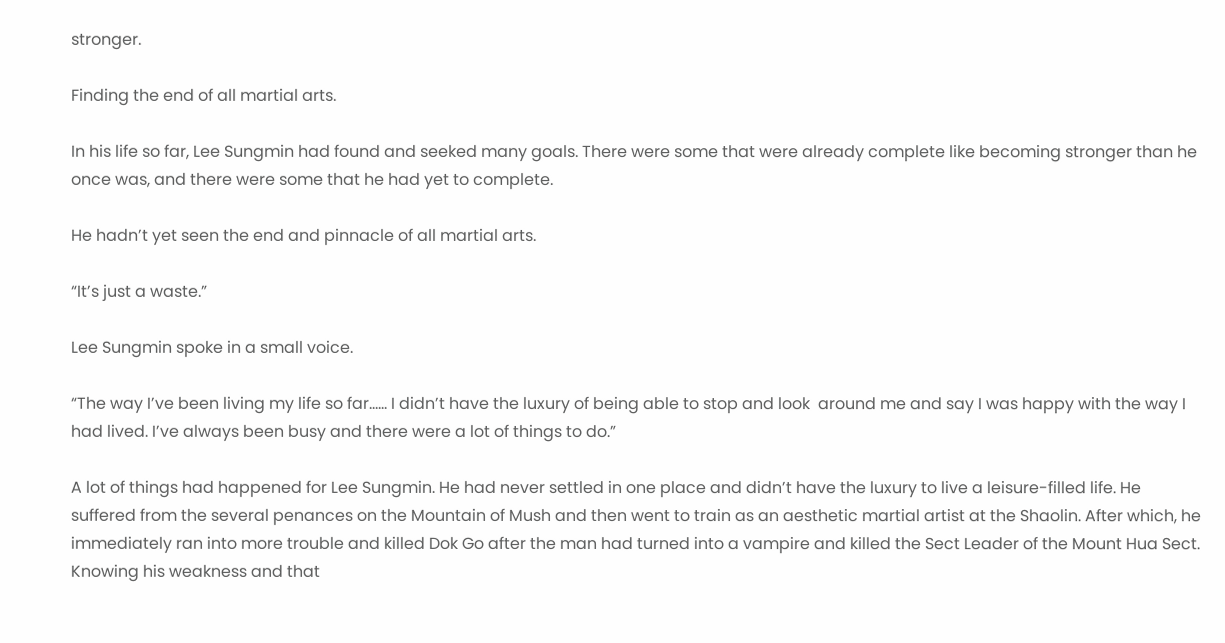stronger.

Finding the end of all martial arts.

In his life so far, Lee Sungmin had found and seeked many goals. There were some that were already complete like becoming stronger than he once was, and there were some that he had yet to complete.

He hadn’t yet seen the end and pinnacle of all martial arts.

“It’s just a waste.”

Lee Sungmin spoke in a small voice.

“The way I’ve been living my life so far…… I didn’t have the luxury of being able to stop and look  around me and say I was happy with the way I had lived. I’ve always been busy and there were a lot of things to do.”

A lot of things had happened for Lee Sungmin. He had never settled in one place and didn’t have the luxury to live a leisure-filled life. He suffered from the several penances on the Mountain of Mush and then went to train as an aesthetic martial artist at the Shaolin. After which, he immediately ran into more trouble and killed Dok Go after the man had turned into a vampire and killed the Sect Leader of the Mount Hua Sect. Knowing his weakness and that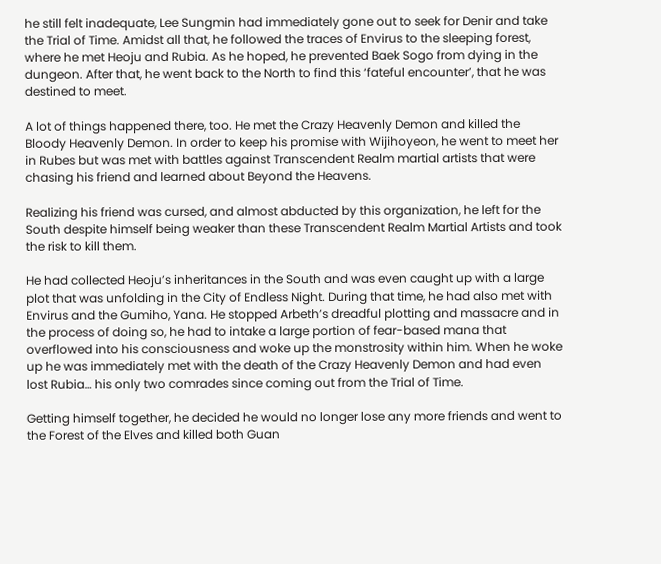he still felt inadequate, Lee Sungmin had immediately gone out to seek for Denir and take the Trial of Time. Amidst all that, he followed the traces of Envirus to the sleeping forest, where he met Heoju and Rubia. As he hoped, he prevented Baek Sogo from dying in the dungeon. After that, he went back to the North to find this ‘fateful encounter’, that he was destined to meet.

A lot of things happened there, too. He met the Crazy Heavenly Demon and killed the Bloody Heavenly Demon. In order to keep his promise with Wijihoyeon, he went to meet her in Rubes but was met with battles against Transcendent Realm martial artists that were chasing his friend and learned about Beyond the Heavens.

Realizing his friend was cursed, and almost abducted by this organization, he left for the South despite himself being weaker than these Transcendent Realm Martial Artists and took the risk to kill them.

He had collected Heoju’s inheritances in the South and was even caught up with a large plot that was unfolding in the City of Endless Night. During that time, he had also met with Envirus and the Gumiho, Yana. He stopped Arbeth’s dreadful plotting and massacre and in the process of doing so, he had to intake a large portion of fear-based mana that overflowed into his consciousness and woke up the monstrosity within him. When he woke up he was immediately met with the death of the Crazy Heavenly Demon and had even lost Rubia… his only two comrades since coming out from the Trial of Time.

Getting himself together, he decided he would no longer lose any more friends and went to the Forest of the Elves and killed both Guan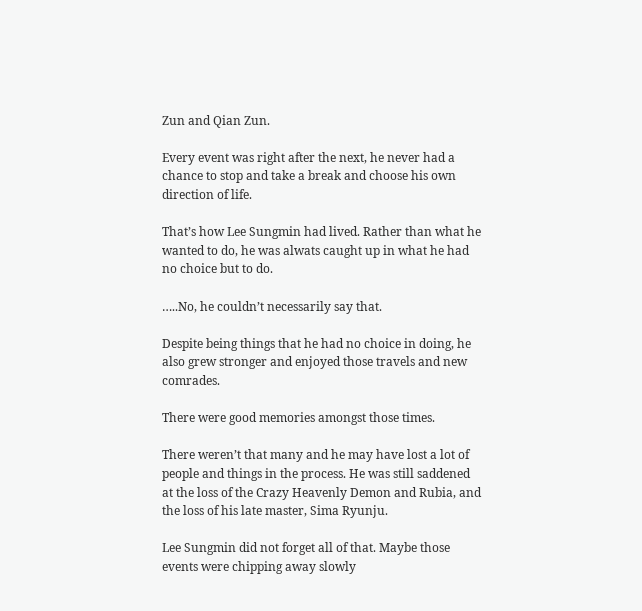Zun and Qian Zun.

Every event was right after the next, he never had a chance to stop and take a break and choose his own direction of life.

That’s how Lee Sungmin had lived. Rather than what he wanted to do, he was alwats caught up in what he had no choice but to do.

…..No, he couldn’t necessarily say that.

Despite being things that he had no choice in doing, he also grew stronger and enjoyed those travels and new comrades.

There were good memories amongst those times.

There weren’t that many and he may have lost a lot of people and things in the process. He was still saddened at the loss of the Crazy Heavenly Demon and Rubia, and the loss of his late master, Sima Ryunju.

Lee Sungmin did not forget all of that. Maybe those events were chipping away slowly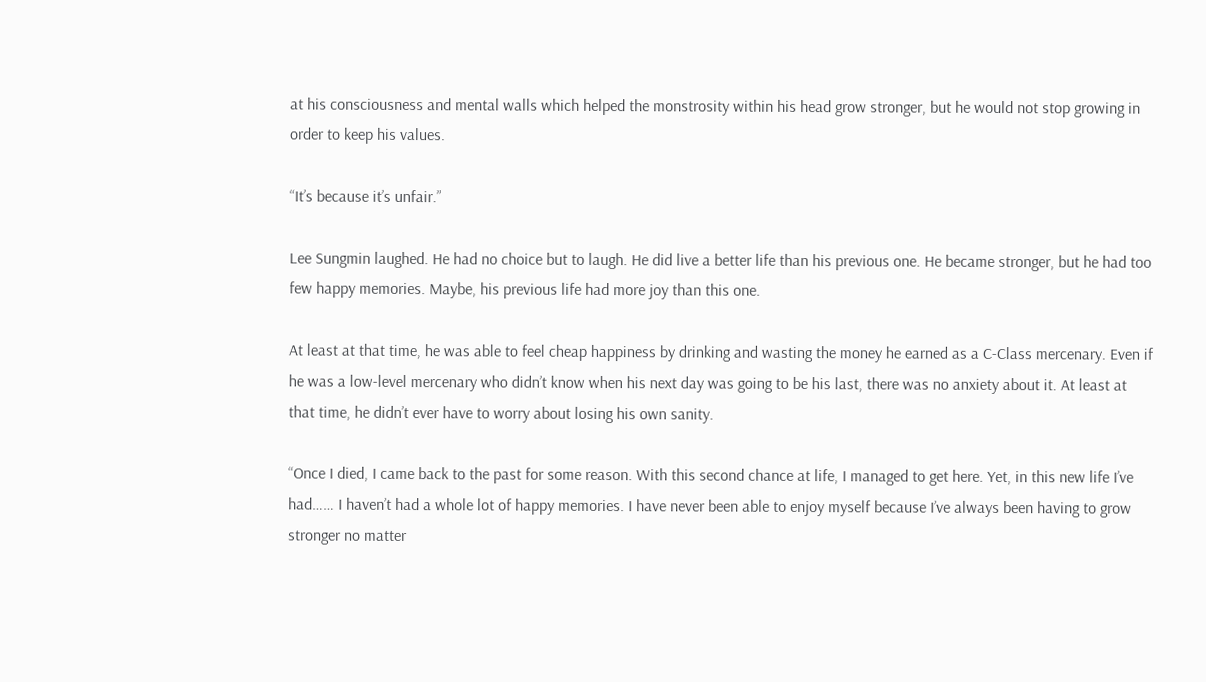at his consciousness and mental walls which helped the monstrosity within his head grow stronger, but he would not stop growing in order to keep his values.

“It’s because it’s unfair.”

Lee Sungmin laughed. He had no choice but to laugh. He did live a better life than his previous one. He became stronger, but he had too few happy memories. Maybe, his previous life had more joy than this one.

At least at that time, he was able to feel cheap happiness by drinking and wasting the money he earned as a C-Class mercenary. Even if he was a low-level mercenary who didn’t know when his next day was going to be his last, there was no anxiety about it. At least at that time, he didn’t ever have to worry about losing his own sanity.

“Once I died, I came back to the past for some reason. With this second chance at life, I managed to get here. Yet, in this new life I’ve had…… I haven’t had a whole lot of happy memories. I have never been able to enjoy myself because I’ve always been having to grow stronger no matter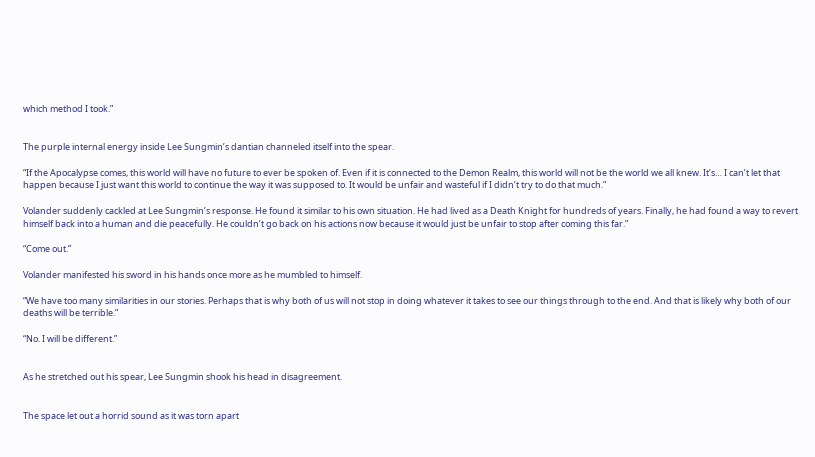which method I took.”


The purple internal energy inside Lee Sungmin’s dantian channeled itself into the spear.

“If the Apocalypse comes, this world will have no future to ever be spoken of. Even if it is connected to the Demon Realm, this world will not be the world we all knew. It’s… I can’t let that happen because I just want this world to continue the way it was supposed to. It would be unfair and wasteful if I didn’t try to do that much.”

Volander suddenly cackled at Lee Sungmin’s response. He found it similar to his own situation. He had lived as a Death Knight for hundreds of years. Finally, he had found a way to revert himself back into a human and die peacefully. He couldn’t go back on his actions now because it would just be unfair to stop after coming this far.”

“Come out.”

Volander manifested his sword in his hands once more as he mumbled to himself.

“We have too many similarities in our stories. Perhaps that is why both of us will not stop in doing whatever it takes to see our things through to the end. And that is likely why both of our deaths will be terrible.”

“No. I will be different.”


As he stretched out his spear, Lee Sungmin shook his head in disagreement.


The space let out a horrid sound as it was torn apart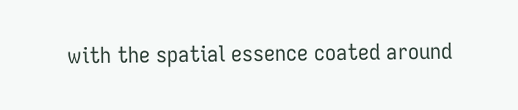with the spatial essence coated around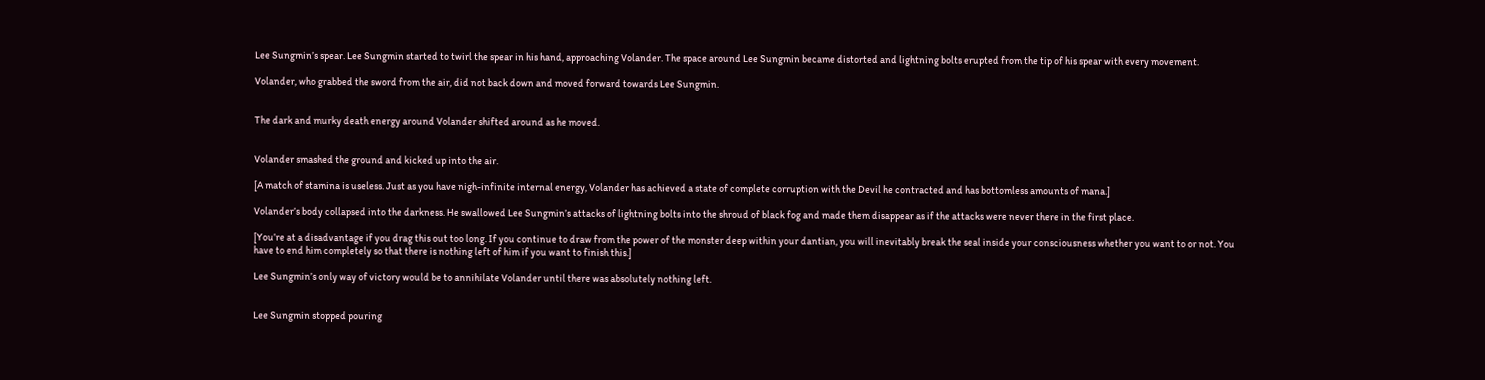Lee Sungmin’s spear. Lee Sungmin started to twirl the spear in his hand, approaching Volander. The space around Lee Sungmin became distorted and lightning bolts erupted from the tip of his spear with every movement.

Volander, who grabbed the sword from the air, did not back down and moved forward towards Lee Sungmin.


The dark and murky death energy around Volander shifted around as he moved.


Volander smashed the ground and kicked up into the air.

[A match of stamina is useless. Just as you have nigh-infinite internal energy, Volander has achieved a state of complete corruption with the Devil he contracted and has bottomless amounts of mana.]

Volander’s body collapsed into the darkness. He swallowed Lee Sungmin’s attacks of lightning bolts into the shroud of black fog and made them disappear as if the attacks were never there in the first place.

[You’re at a disadvantage if you drag this out too long. If you continue to draw from the power of the monster deep within your dantian, you will inevitably break the seal inside your consciousness whether you want to or not. You have to end him completely so that there is nothing left of him if you want to finish this.]

Lee Sungmin’s only way of victory would be to annihilate Volander until there was absolutely nothing left.


Lee Sungmin stopped pouring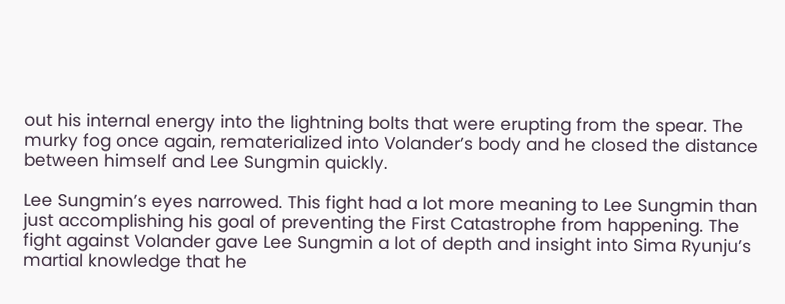out his internal energy into the lightning bolts that were erupting from the spear. The murky fog once again, rematerialized into Volander’s body and he closed the distance between himself and Lee Sungmin quickly.

Lee Sungmin’s eyes narrowed. This fight had a lot more meaning to Lee Sungmin than just accomplishing his goal of preventing the First Catastrophe from happening. The fight against Volander gave Lee Sungmin a lot of depth and insight into Sima Ryunju’s martial knowledge that he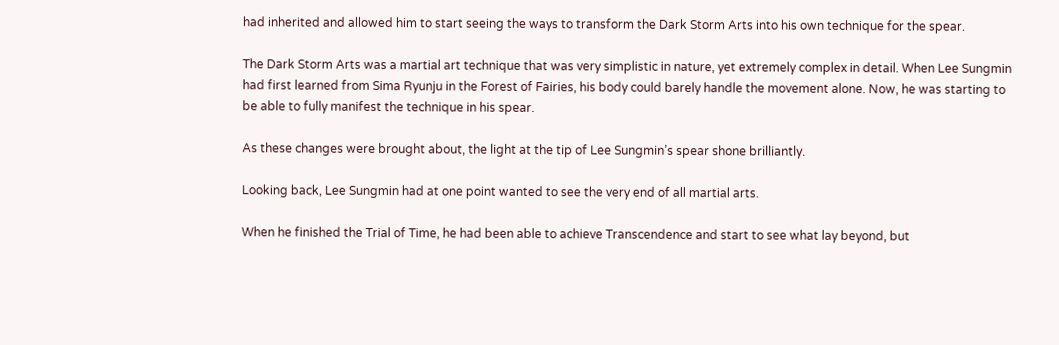had inherited and allowed him to start seeing the ways to transform the Dark Storm Arts into his own technique for the spear.

The Dark Storm Arts was a martial art technique that was very simplistic in nature, yet extremely complex in detail. When Lee Sungmin had first learned from Sima Ryunju in the Forest of Fairies, his body could barely handle the movement alone. Now, he was starting to be able to fully manifest the technique in his spear.

As these changes were brought about, the light at the tip of Lee Sungmin’s spear shone brilliantly.

Looking back, Lee Sungmin had at one point wanted to see the very end of all martial arts.

When he finished the Trial of Time, he had been able to achieve Transcendence and start to see what lay beyond, but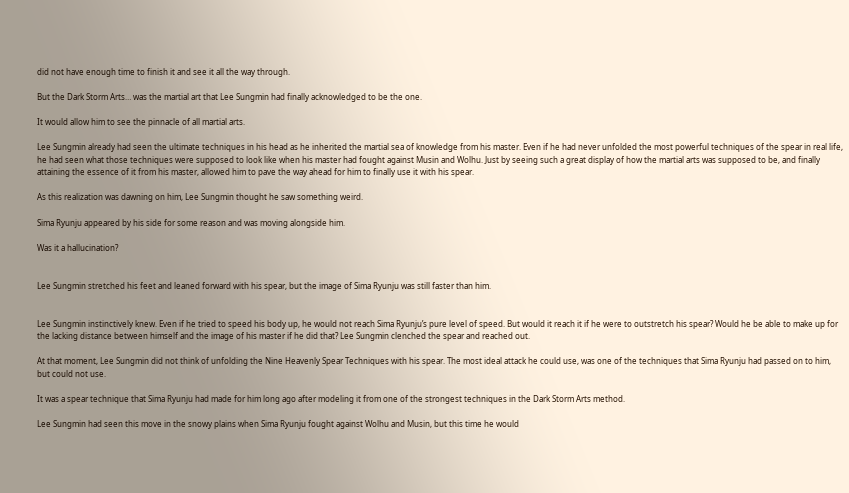did not have enough time to finish it and see it all the way through.

But the Dark Storm Arts… was the martial art that Lee Sungmin had finally acknowledged to be the one.

It would allow him to see the pinnacle of all martial arts.

Lee Sungmin already had seen the ultimate techniques in his head as he inherited the martial sea of knowledge from his master. Even if he had never unfolded the most powerful techniques of the spear in real life, he had seen what those techniques were supposed to look like when his master had fought against Musin and Wolhu. Just by seeing such a great display of how the martial arts was supposed to be, and finally attaining the essence of it from his master, allowed him to pave the way ahead for him to finally use it with his spear.

As this realization was dawning on him, Lee Sungmin thought he saw something weird.

Sima Ryunju appeared by his side for some reason and was moving alongside him.

Was it a hallucination?


Lee Sungmin stretched his feet and leaned forward with his spear, but the image of Sima Ryunju was still faster than him.


Lee Sungmin instinctively knew. Even if he tried to speed his body up, he would not reach Sima Ryunju’s pure level of speed. But would it reach it if he were to outstretch his spear? Would he be able to make up for the lacking distance between himself and the image of his master if he did that? Lee Sungmin clenched the spear and reached out.

At that moment, Lee Sungmin did not think of unfolding the Nine Heavenly Spear Techniques with his spear. The most ideal attack he could use, was one of the techniques that Sima Ryunju had passed on to him, but could not use.

It was a spear technique that Sima Ryunju had made for him long ago after modeling it from one of the strongest techniques in the Dark Storm Arts method.

Lee Sungmin had seen this move in the snowy plains when Sima Ryunju fought against Wolhu and Musin, but this time he would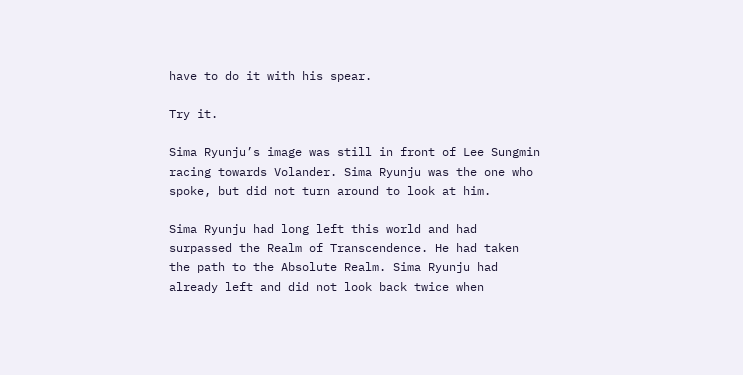have to do it with his spear.

Try it.

Sima Ryunju’s image was still in front of Lee Sungmin racing towards Volander. Sima Ryunju was the one who spoke, but did not turn around to look at him.

Sima Ryunju had long left this world and had surpassed the Realm of Transcendence. He had taken the path to the Absolute Realm. Sima Ryunju had already left and did not look back twice when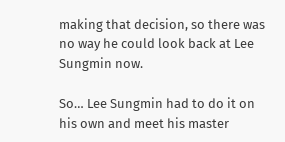making that decision, so there was no way he could look back at Lee Sungmin now.

So… Lee Sungmin had to do it on his own and meet his master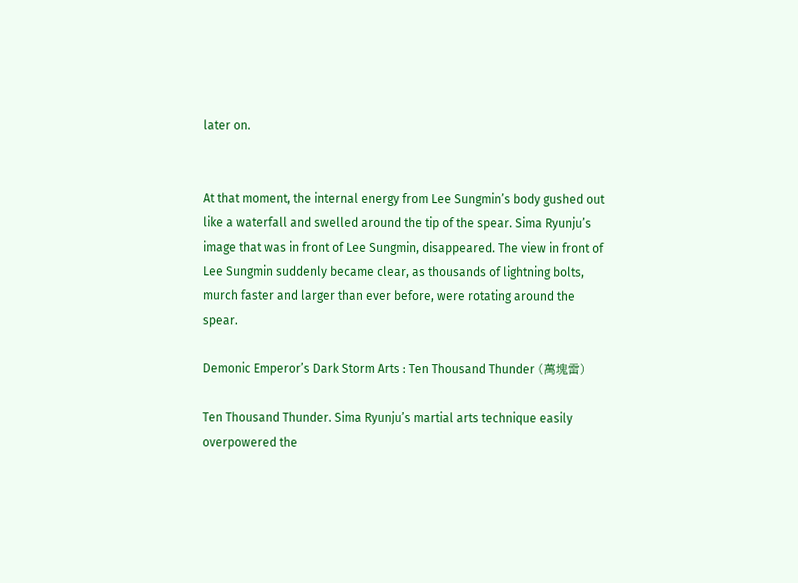later on.


At that moment, the internal energy from Lee Sungmin’s body gushed out like a waterfall and swelled around the tip of the spear. Sima Ryunju’s image that was in front of Lee Sungmin, disappeared. The view in front of Lee Sungmin suddenly became clear, as thousands of lightning bolts, murch faster and larger than ever before, were rotating around the spear.

Demonic Emperor’s Dark Storm Arts : Ten Thousand Thunder (萬塊雷)

Ten Thousand Thunder. Sima Ryunju’s martial arts technique easily overpowered the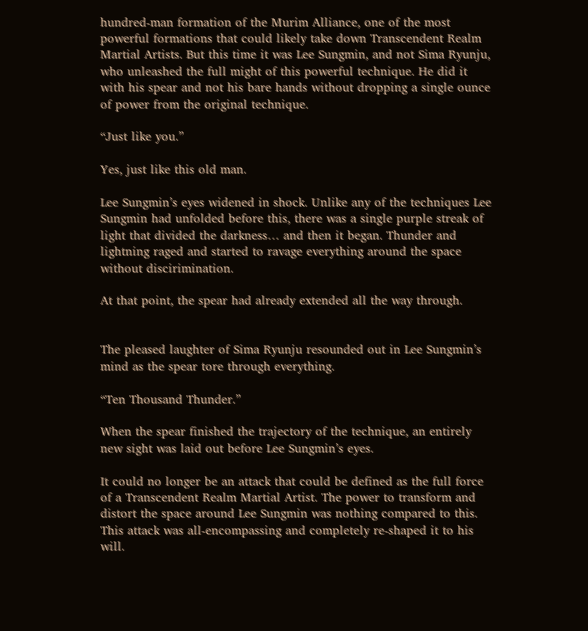hundred-man formation of the Murim Alliance, one of the most powerful formations that could likely take down Transcendent Realm Martial Artists. But this time it was Lee Sungmin, and not Sima Ryunju, who unleashed the full might of this powerful technique. He did it with his spear and not his bare hands without dropping a single ounce of power from the original technique.

“Just like you.”

Yes, just like this old man.

Lee Sungmin’s eyes widened in shock. Unlike any of the techniques Lee Sungmin had unfolded before this, there was a single purple streak of light that divided the darkness… and then it began. Thunder and lightning raged and started to ravage everything around the space without discirimination.

At that point, the spear had already extended all the way through.


The pleased laughter of Sima Ryunju resounded out in Lee Sungmin’s mind as the spear tore through everything.

“Ten Thousand Thunder.”

When the spear finished the trajectory of the technique, an entirely new sight was laid out before Lee Sungmin’s eyes.

It could no longer be an attack that could be defined as the full force of a Transcendent Realm Martial Artist. The power to transform and distort the space around Lee Sungmin was nothing compared to this. This attack was all-encompassing and completely re-shaped it to his will.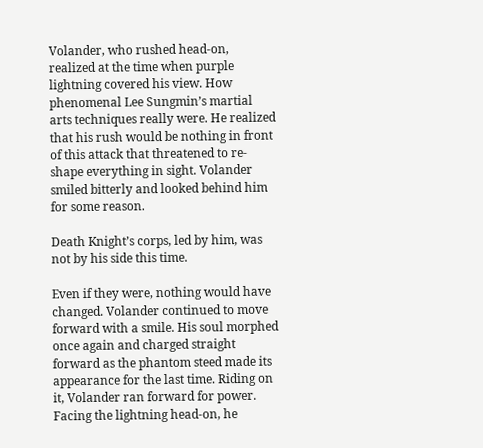Volander, who rushed head-on, realized at the time when purple lightning covered his view. How phenomenal Lee Sungmin’s martial arts techniques really were. He realized that his rush would be nothing in front of this attack that threatened to re-shape everything in sight. Volander smiled bitterly and looked behind him for some reason.

Death Knight’s corps, led by him, was not by his side this time.

Even if they were, nothing would have changed. Volander continued to move forward with a smile. His soul morphed once again and charged straight forward as the phantom steed made its appearance for the last time. Riding on it, Volander ran forward for power. Facing the lightning head-on, he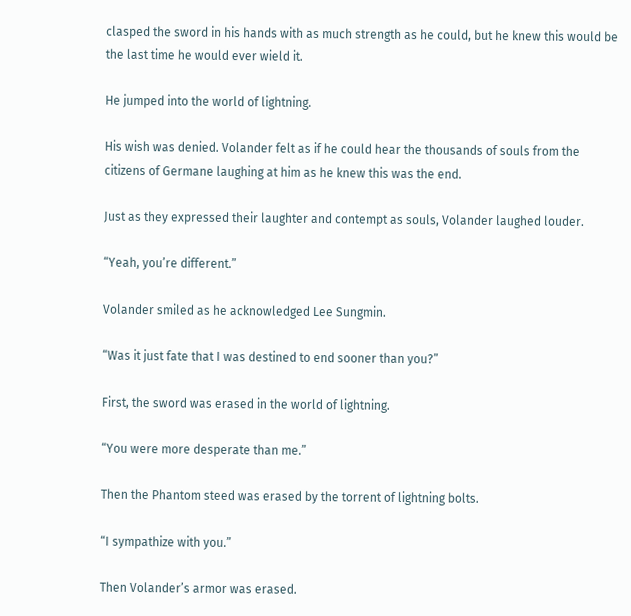clasped the sword in his hands with as much strength as he could, but he knew this would be the last time he would ever wield it.

He jumped into the world of lightning.

His wish was denied. Volander felt as if he could hear the thousands of souls from the citizens of Germane laughing at him as he knew this was the end.

Just as they expressed their laughter and contempt as souls, Volander laughed louder.

“Yeah, you’re different.”

Volander smiled as he acknowledged Lee Sungmin.

“Was it just fate that I was destined to end sooner than you?”

First, the sword was erased in the world of lightning.

“You were more desperate than me.”

Then the Phantom steed was erased by the torrent of lightning bolts.

“I sympathize with you.”

Then Volander’s armor was erased.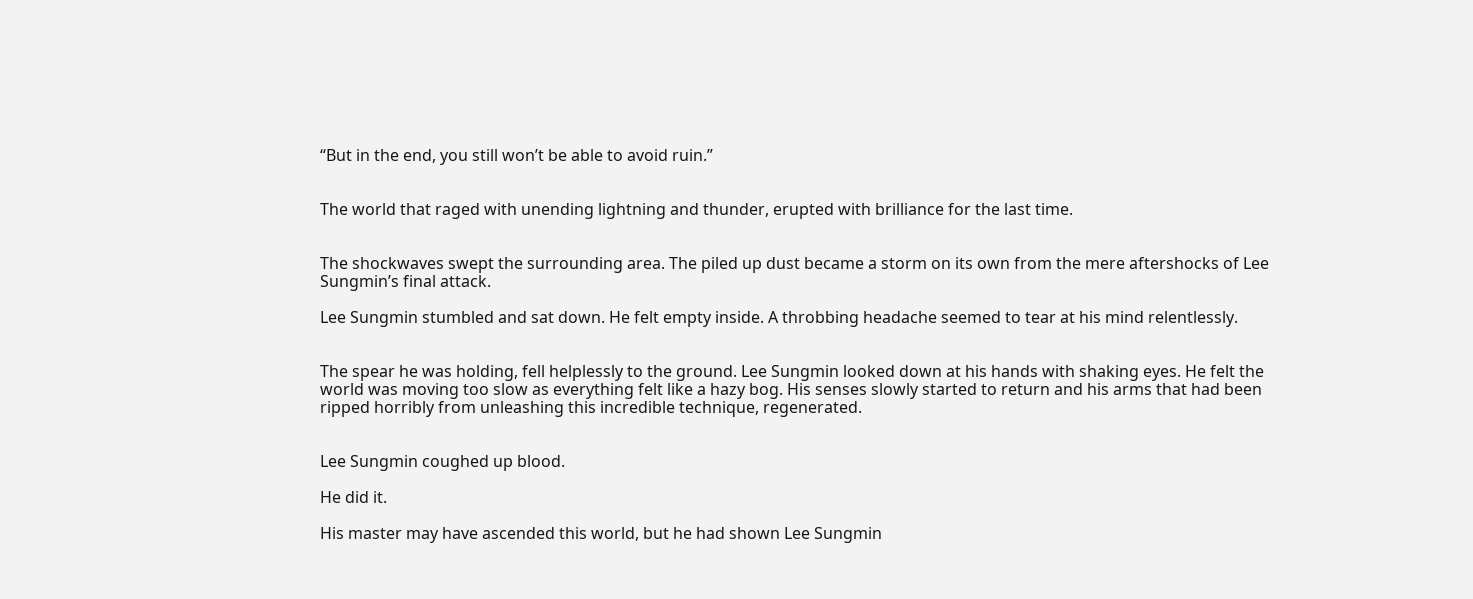“But in the end, you still won’t be able to avoid ruin.”


The world that raged with unending lightning and thunder, erupted with brilliance for the last time.


The shockwaves swept the surrounding area. The piled up dust became a storm on its own from the mere aftershocks of Lee Sungmin’s final attack.

Lee Sungmin stumbled and sat down. He felt empty inside. A throbbing headache seemed to tear at his mind relentlessly.


The spear he was holding, fell helplessly to the ground. Lee Sungmin looked down at his hands with shaking eyes. He felt the world was moving too slow as everything felt like a hazy bog. His senses slowly started to return and his arms that had been ripped horribly from unleashing this incredible technique, regenerated.


Lee Sungmin coughed up blood.

He did it.

His master may have ascended this world, but he had shown Lee Sungmin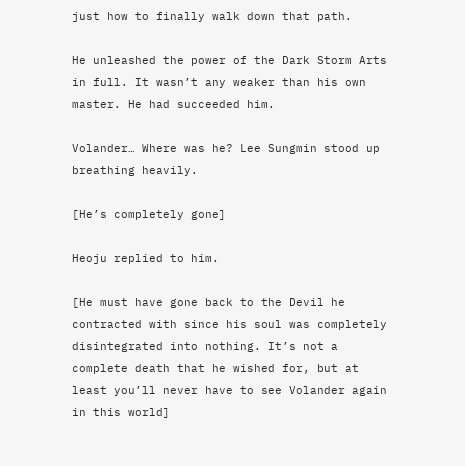just how to finally walk down that path.

He unleashed the power of the Dark Storm Arts in full. It wasn’t any weaker than his own master. He had succeeded him.

Volander… Where was he? Lee Sungmin stood up breathing heavily.

[He’s completely gone]

Heoju replied to him.

[He must have gone back to the Devil he contracted with since his soul was completely disintegrated into nothing. It’s not a complete death that he wished for, but at least you’ll never have to see Volander again in this world]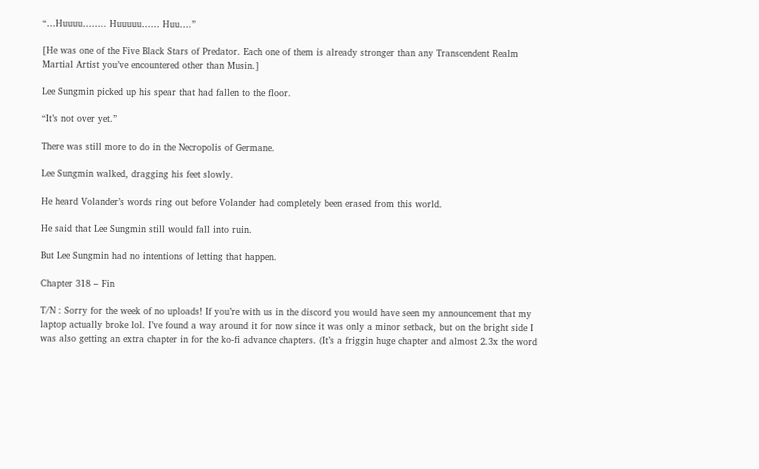“…Huuuu…….. Huuuuu…… Huu….”

[He was one of the Five Black Stars of Predator. Each one of them is already stronger than any Transcendent Realm Martial Artist you’ve encountered other than Musin.]

Lee Sungmin picked up his spear that had fallen to the floor.

“It’s not over yet.”

There was still more to do in the Necropolis of Germane.

Lee Sungmin walked, dragging his feet slowly.

He heard Volander’s words ring out before Volander had completely been erased from this world.

He said that Lee Sungmin still would fall into ruin.

But Lee Sungmin had no intentions of letting that happen.

Chapter 318 – Fin

T/N : Sorry for the week of no uploads! If you’re with us in the discord you would have seen my announcement that my laptop actually broke lol. I’ve found a way around it for now since it was only a minor setback, but on the bright side I was also getting an extra chapter in for the ko-fi advance chapters. (It’s a friggin huge chapter and almost 2.3x the word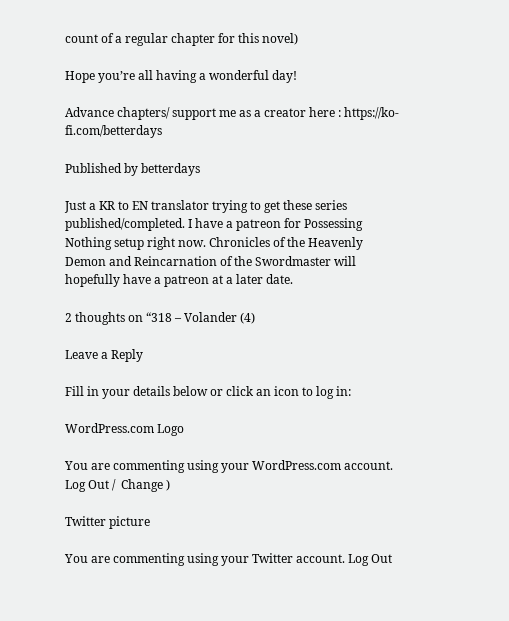count of a regular chapter for this novel)

Hope you’re all having a wonderful day!

Advance chapters/ support me as a creator here : https://ko-fi.com/betterdays

Published by betterdays

Just a KR to EN translator trying to get these series published/completed. I have a patreon for Possessing Nothing setup right now. Chronicles of the Heavenly Demon and Reincarnation of the Swordmaster will hopefully have a patreon at a later date.

2 thoughts on “318 – Volander (4)

Leave a Reply

Fill in your details below or click an icon to log in:

WordPress.com Logo

You are commenting using your WordPress.com account. Log Out /  Change )

Twitter picture

You are commenting using your Twitter account. Log Out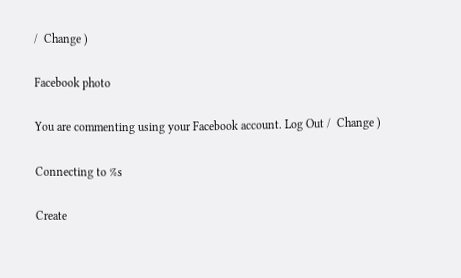/  Change )

Facebook photo

You are commenting using your Facebook account. Log Out /  Change )

Connecting to %s

Create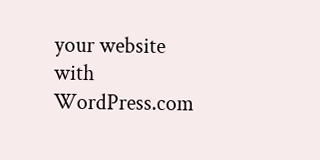your website with WordPress.com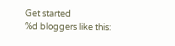Get started
%d bloggers like this: